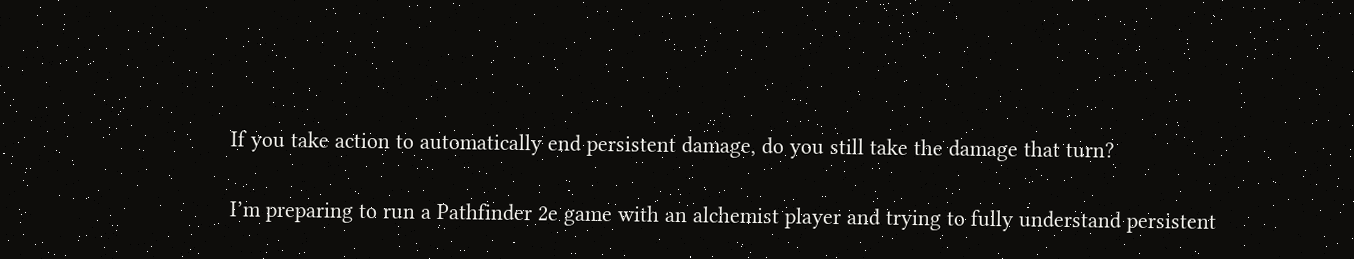If you take action to automatically end persistent damage, do you still take the damage that turn?

I’m preparing to run a Pathfinder 2e game with an alchemist player and trying to fully understand persistent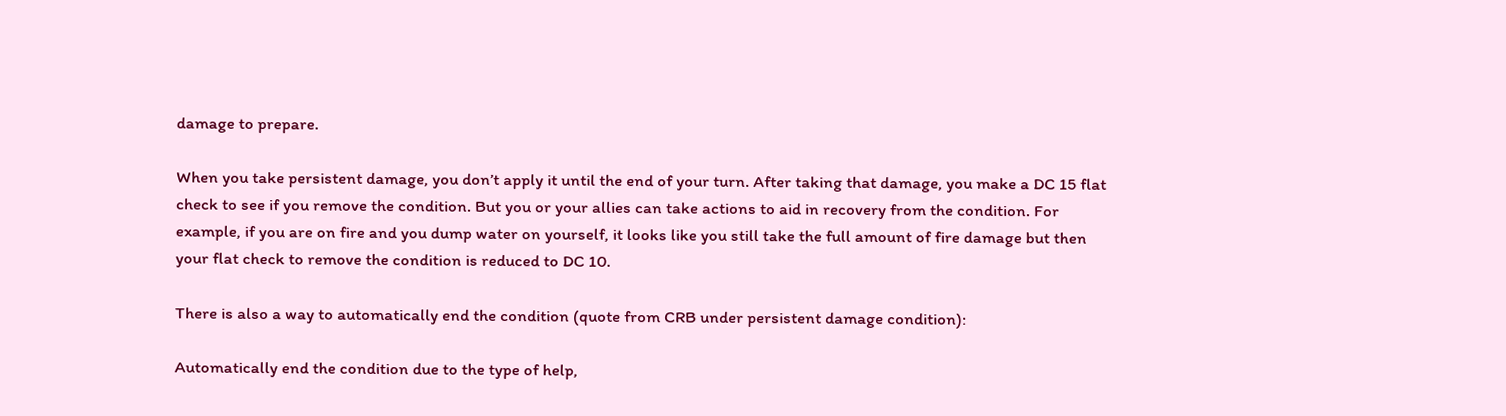damage to prepare.

When you take persistent damage, you don’t apply it until the end of your turn. After taking that damage, you make a DC 15 flat check to see if you remove the condition. But you or your allies can take actions to aid in recovery from the condition. For example, if you are on fire and you dump water on yourself, it looks like you still take the full amount of fire damage but then your flat check to remove the condition is reduced to DC 10.

There is also a way to automatically end the condition (quote from CRB under persistent damage condition):

Automatically end the condition due to the type of help,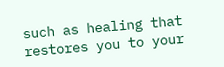such as healing that restores you to your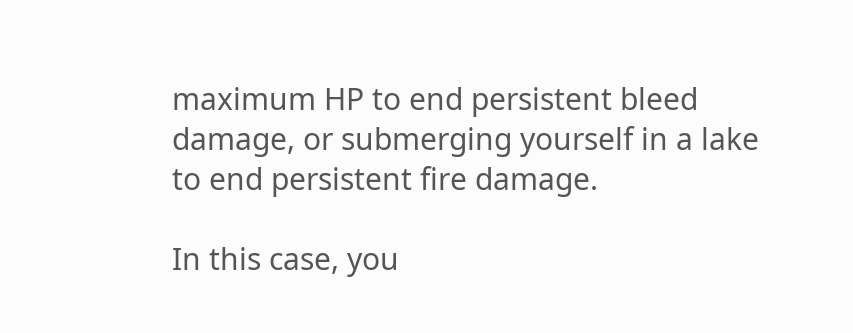maximum HP to end persistent bleed damage, or submerging yourself in a lake to end persistent fire damage.

In this case, you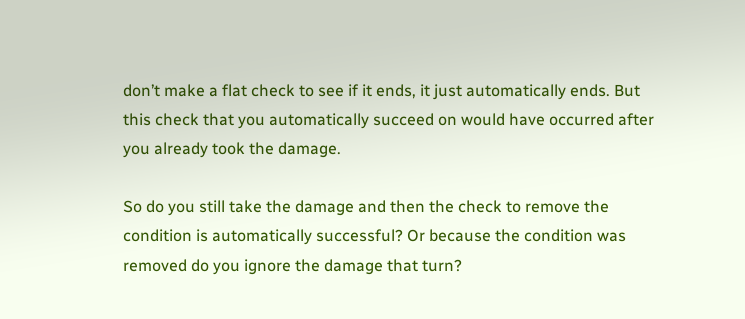don’t make a flat check to see if it ends, it just automatically ends. But this check that you automatically succeed on would have occurred after you already took the damage.

So do you still take the damage and then the check to remove the condition is automatically successful? Or because the condition was removed do you ignore the damage that turn?